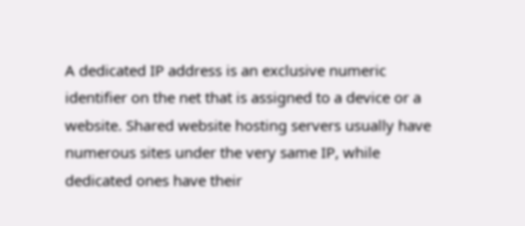A dedicated IP address is an exclusive numeric identifier on the net that is assigned to a device or a website. Shared website hosting servers usually have numerous sites under the very same IP, while dedicated ones have their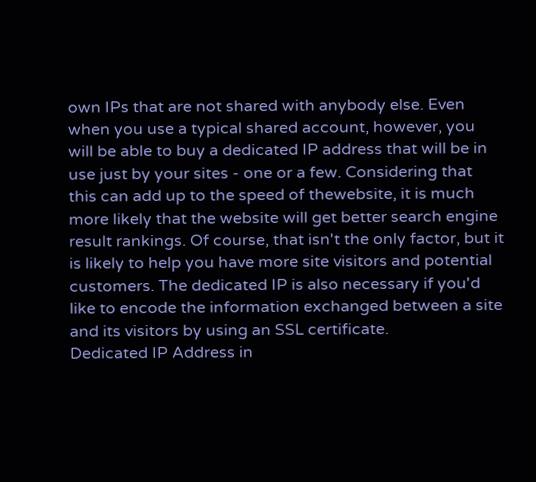own IPs that are not shared with anybody else. Even when you use a typical shared account, however, you will be able to buy a dedicated IP address that will be in use just by your sites - one or a few. Considering that this can add up to the speed of thewebsite, it is much more likely that the website will get better search engine result rankings. Of course, that isn't the only factor, but it is likely to help you have more site visitors and potential customers. The dedicated IP is also necessary if you'd like to encode the information exchanged between a site and its visitors by using an SSL certificate.
Dedicated IP Address in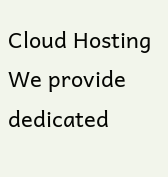Cloud Hosting
We provide dedicated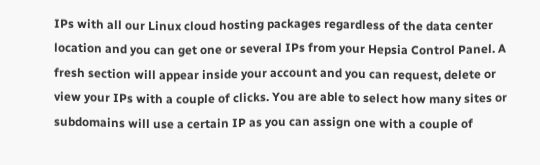IPs with all our Linux cloud hosting packages regardless of the data center location and you can get one or several IPs from your Hepsia Control Panel. A fresh section will appear inside your account and you can request, delete or view your IPs with a couple of clicks. You are able to select how many sites or subdomains will use a certain IP as you can assign one with a couple of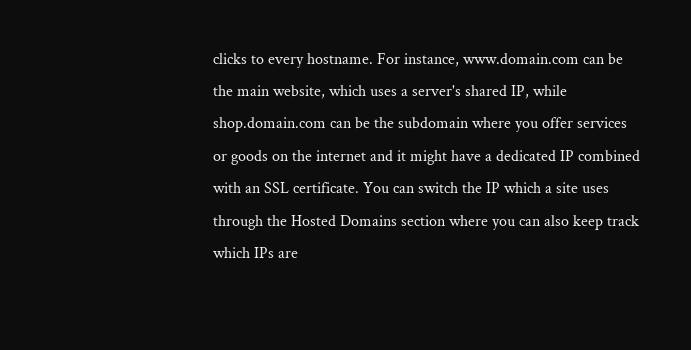clicks to every hostname. For instance, www.domain.com can be the main website, which uses a server's shared IP, while shop.domain.com can be the subdomain where you offer services or goods on the internet and it might have a dedicated IP combined with an SSL certificate. You can switch the IP which a site uses through the Hosted Domains section where you can also keep track which IPs are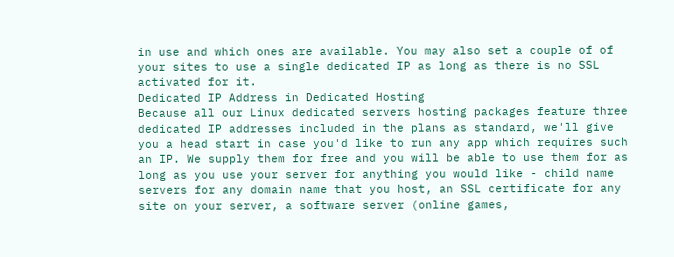in use and which ones are available. You may also set a couple of of your sites to use a single dedicated IP as long as there is no SSL activated for it.
Dedicated IP Address in Dedicated Hosting
Because all our Linux dedicated servers hosting packages feature three dedicated IP addresses included in the plans as standard, we'll give you a head start in case you'd like to run any app which requires such an IP. We supply them for free and you will be able to use them for as long as you use your server for anything you would like - child name servers for any domain name that you host, an SSL certificate for any site on your server, a software server (online games,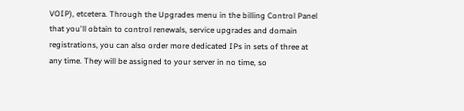VOIP), etcetera. Through the Upgrades menu in the billing Control Panel that you'll obtain to control renewals, service upgrades and domain registrations, you can also order more dedicated IPs in sets of three at any time. They will be assigned to your server in no time, so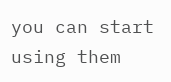you can start using them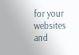for your websites and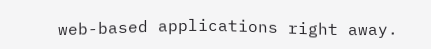web-based applications right away.